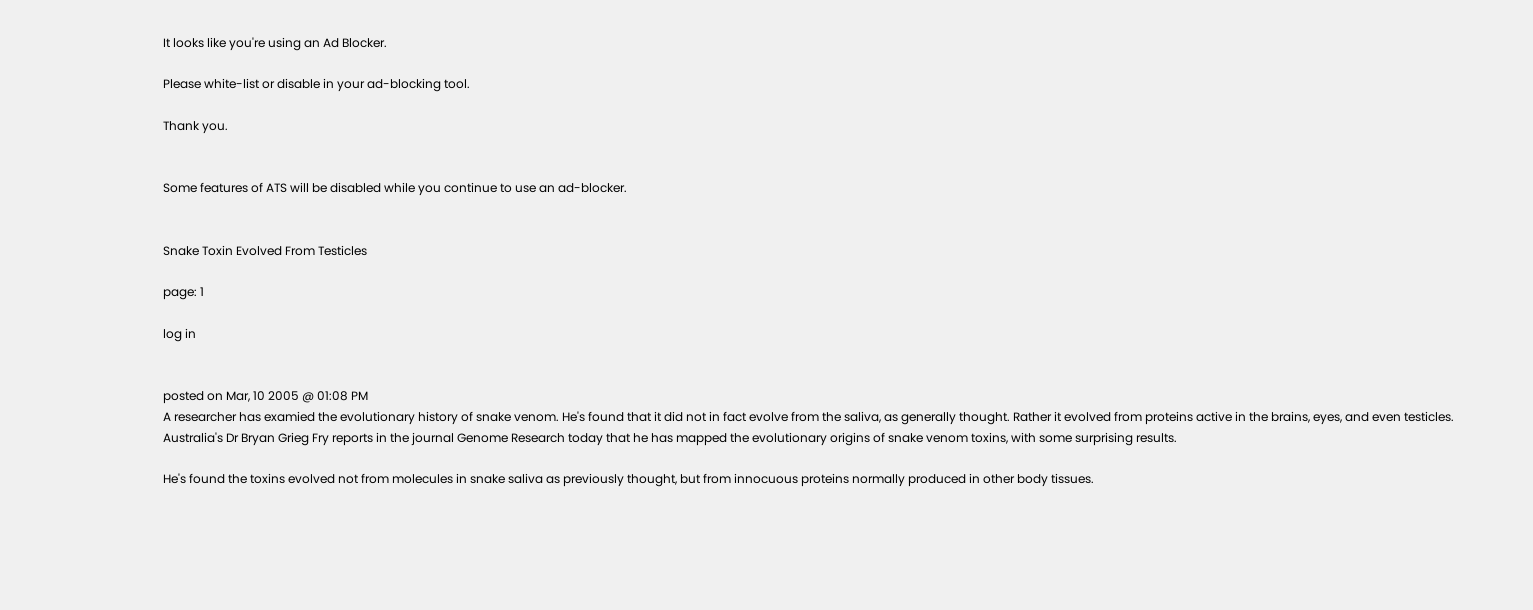It looks like you're using an Ad Blocker.

Please white-list or disable in your ad-blocking tool.

Thank you.


Some features of ATS will be disabled while you continue to use an ad-blocker.


Snake Toxin Evolved From Testicles

page: 1

log in


posted on Mar, 10 2005 @ 01:08 PM
A researcher has examied the evolutionary history of snake venom. He's found that it did not in fact evolve from the saliva, as generally thought. Rather it evolved from proteins active in the brains, eyes, and even testicles.
Australia's Dr Bryan Grieg Fry reports in the journal Genome Research today that he has mapped the evolutionary origins of snake venom toxins, with some surprising results.

He's found the toxins evolved not from molecules in snake saliva as previously thought, but from innocuous proteins normally produced in other body tissues.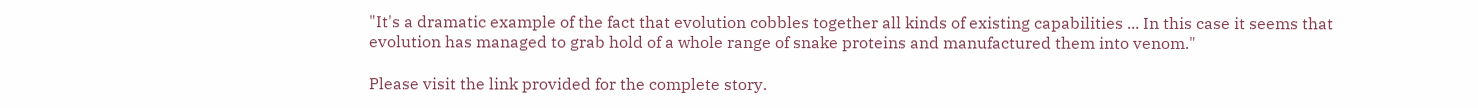"It's a dramatic example of the fact that evolution cobbles together all kinds of existing capabilities ... In this case it seems that evolution has managed to grab hold of a whole range of snake proteins and manufactured them into venom."

Please visit the link provided for the complete story.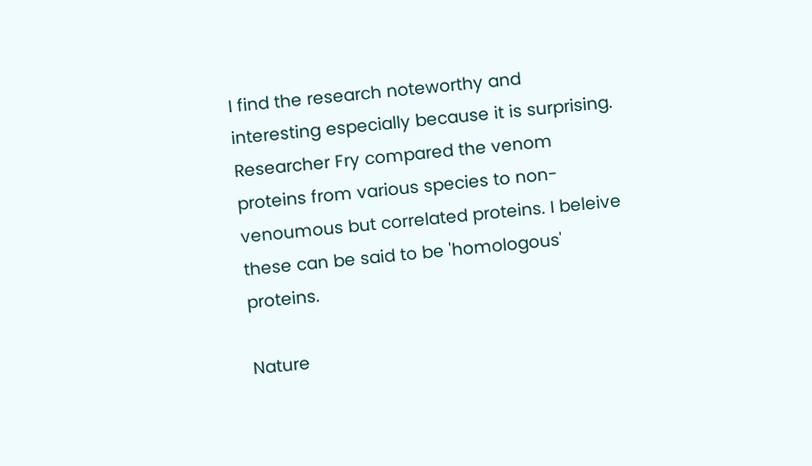I find the research noteworthy and interesting especially because it is surprising. Researcher Fry compared the venom proteins from various species to non-venoumous but correlated proteins. I beleive these can be said to be 'homologous' proteins.

Nature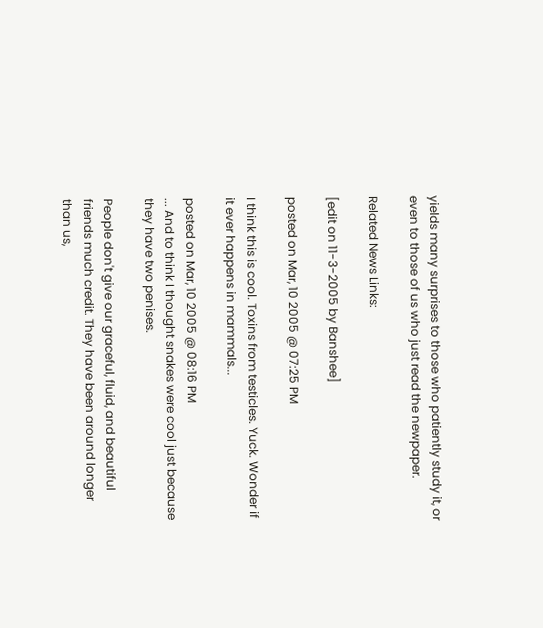yields many surprises to those who patiently study it, or even to those of us who just read the newpaper.

Related News Links:

[edit on 11-3-2005 by Banshee]

posted on Mar, 10 2005 @ 07:25 PM

I think this is cool. Toxins from testicles. Yuck. Wonder if it ever happens in mammals...

posted on Mar, 10 2005 @ 08:16 PM
... And to think I thought snakes were cool just because they have two penises.

People don't give our graceful, fluid, and beautiful friends much credit. They have been around longer than us,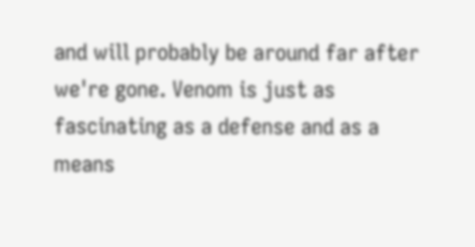and will probably be around far after we're gone. Venom is just as fascinating as a defense and as a means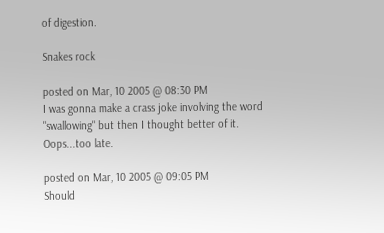of digestion.

Snakes rock

posted on Mar, 10 2005 @ 08:30 PM
I was gonna make a crass joke involving the word "swallowing" but then I thought better of it. Oops...too late.

posted on Mar, 10 2005 @ 09:05 PM
Should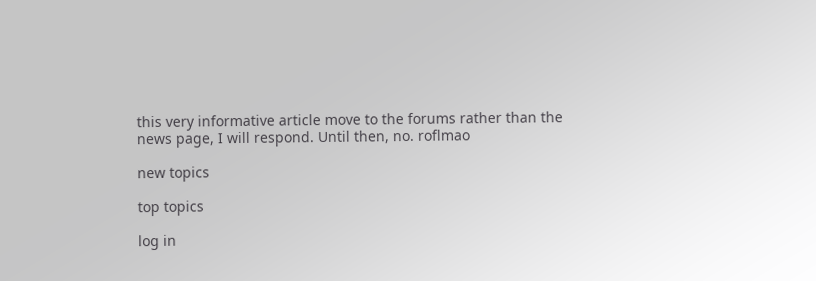this very informative article move to the forums rather than the news page, I will respond. Until then, no. roflmao

new topics

top topics

log in